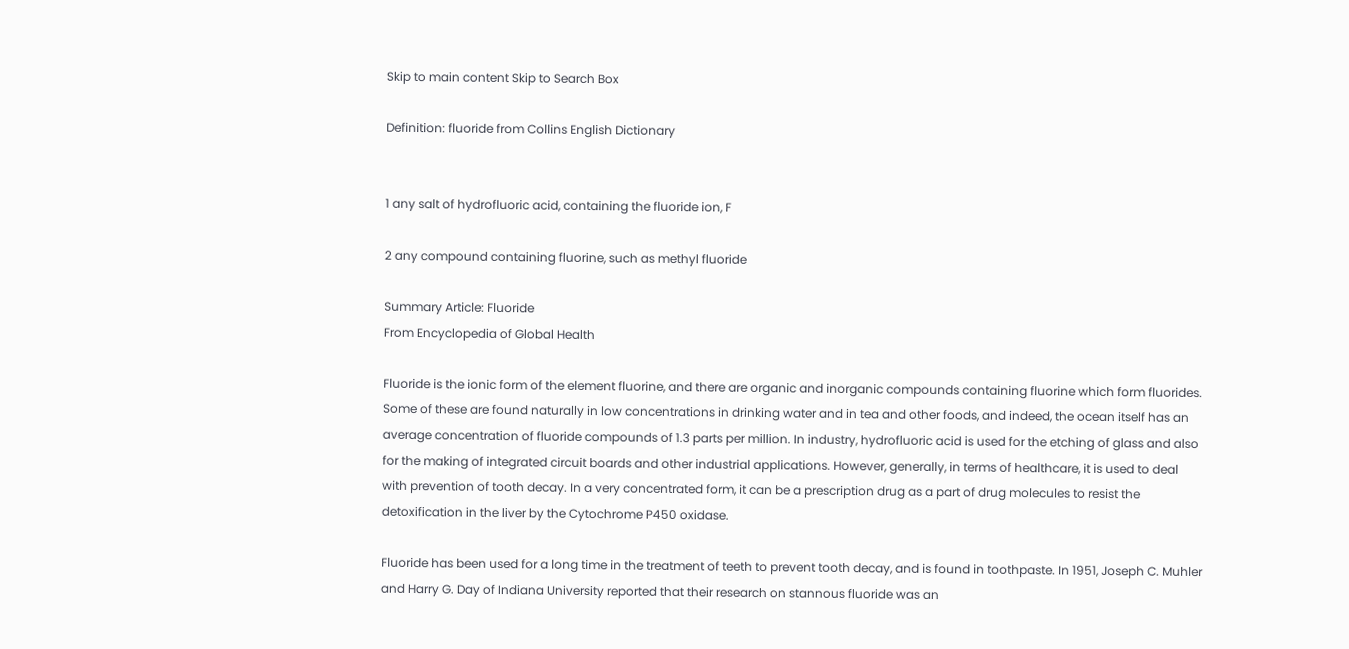Skip to main content Skip to Search Box

Definition: fluoride from Collins English Dictionary


1 any salt of hydrofluoric acid, containing the fluoride ion, F

2 any compound containing fluorine, such as methyl fluoride

Summary Article: Fluoride
From Encyclopedia of Global Health

Fluoride is the ionic form of the element fluorine, and there are organic and inorganic compounds containing fluorine which form fluorides. Some of these are found naturally in low concentrations in drinking water and in tea and other foods, and indeed, the ocean itself has an average concentration of fluoride compounds of 1.3 parts per million. In industry, hydrofluoric acid is used for the etching of glass and also for the making of integrated circuit boards and other industrial applications. However, generally, in terms of healthcare, it is used to deal with prevention of tooth decay. In a very concentrated form, it can be a prescription drug as a part of drug molecules to resist the detoxification in the liver by the Cytochrome P450 oxidase.

Fluoride has been used for a long time in the treatment of teeth to prevent tooth decay, and is found in toothpaste. In 1951, Joseph C. Muhler and Harry G. Day of Indiana University reported that their research on stannous fluoride was an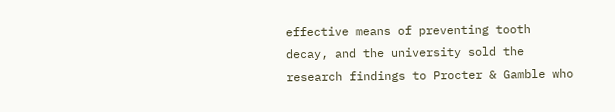effective means of preventing tooth decay, and the university sold the research findings to Procter & Gamble who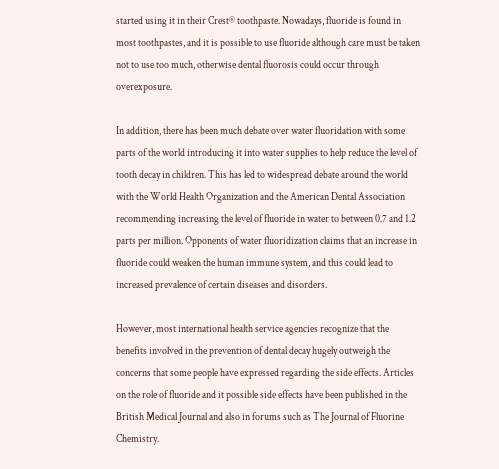started using it in their Crest® toothpaste. Nowadays, fluoride is found in most toothpastes, and it is possible to use fluoride although care must be taken not to use too much, otherwise dental fluorosis could occur through overexposure.

In addition, there has been much debate over water fluoridation with some parts of the world introducing it into water supplies to help reduce the level of tooth decay in children. This has led to widespread debate around the world with the World Health Organization and the American Dental Association recommending increasing the level of fluoride in water to between 0.7 and 1.2 parts per million. Opponents of water fluoridization claims that an increase in fluoride could weaken the human immune system, and this could lead to increased prevalence of certain diseases and disorders.

However, most international health service agencies recognize that the benefits involved in the prevention of dental decay hugely outweigh the concerns that some people have expressed regarding the side effects. Articles on the role of fluoride and it possible side effects have been published in the British Medical Journal and also in forums such as The Journal of Fluorine Chemistry.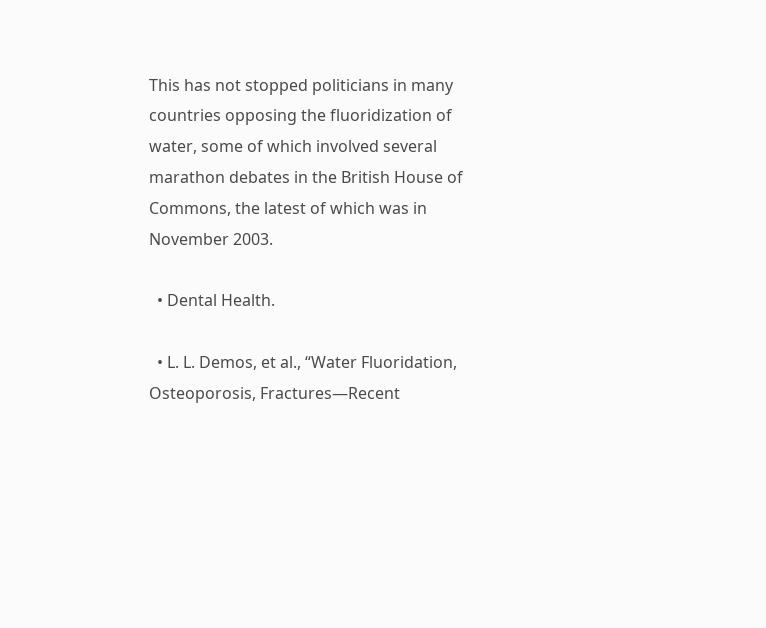This has not stopped politicians in many countries opposing the fluoridization of water, some of which involved several marathon debates in the British House of Commons, the latest of which was in November 2003.

  • Dental Health.

  • L. L. Demos, et al., “Water Fluoridation, Osteoporosis, Fractures—Recent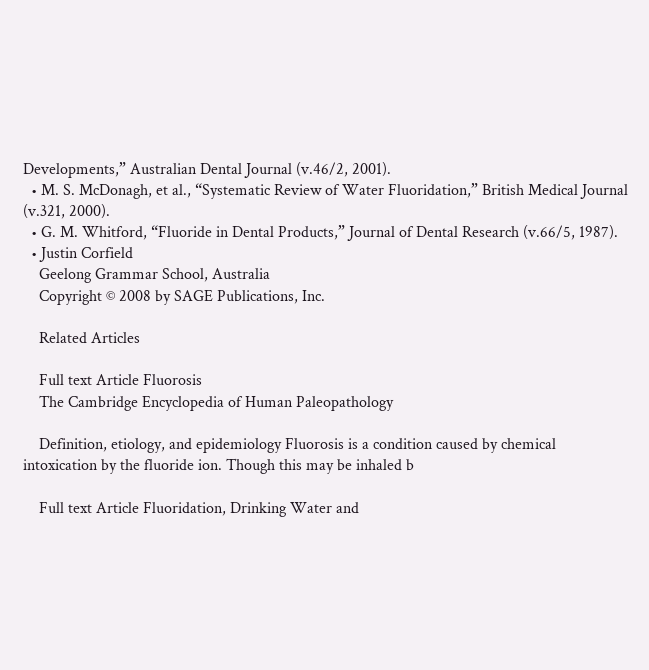Developments,” Australian Dental Journal (v.46/2, 2001).
  • M. S. McDonagh, et al., “Systematic Review of Water Fluoridation,” British Medical Journal (v.321, 2000).
  • G. M. Whitford, “Fluoride in Dental Products,” Journal of Dental Research (v.66/5, 1987).
  • Justin Corfield
    Geelong Grammar School, Australia
    Copyright © 2008 by SAGE Publications, Inc.

    Related Articles

    Full text Article Fluorosis
    The Cambridge Encyclopedia of Human Paleopathology

    Definition, etiology, and epidemiology Fluorosis is a condition caused by chemical intoxication by the fluoride ion. Though this may be inhaled b

    Full text Article Fluoridation, Drinking Water and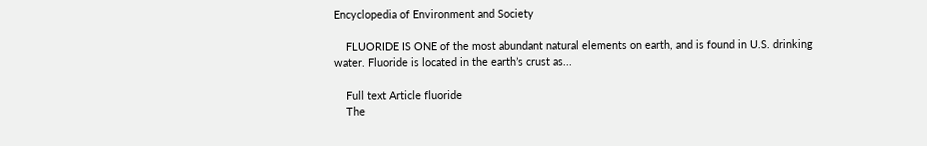Encyclopedia of Environment and Society

    FLUORIDE IS ONE of the most abundant natural elements on earth, and is found in U.S. drinking water. Fluoride is located in the earth’s crust as...

    Full text Article fluoride
    The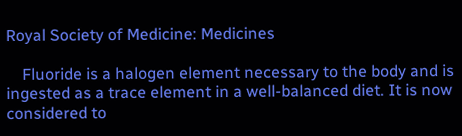Royal Society of Medicine: Medicines

    Fluoride is a halogen element necessary to the body and is ingested as a trace element in a well-balanced diet. It is now considered to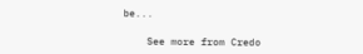be...

    See more from Credo